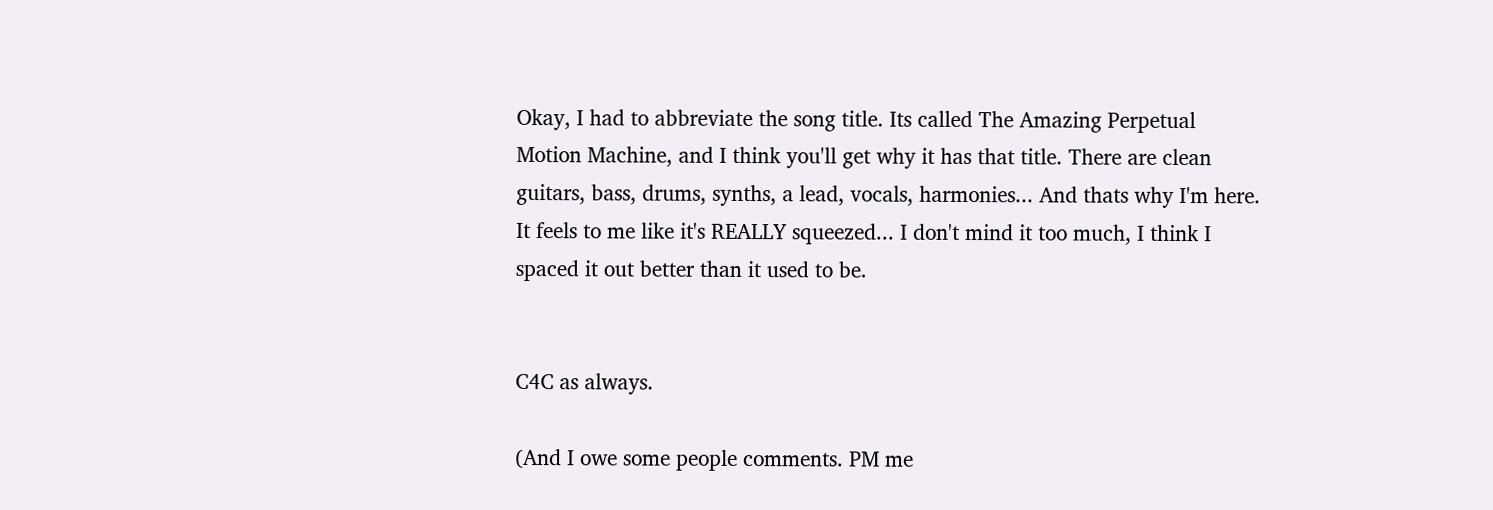Okay, I had to abbreviate the song title. Its called The Amazing Perpetual Motion Machine, and I think you'll get why it has that title. There are clean guitars, bass, drums, synths, a lead, vocals, harmonies... And thats why I'm here. It feels to me like it's REALLY squeezed... I don't mind it too much, I think I spaced it out better than it used to be.


C4C as always.

(And I owe some people comments. PM me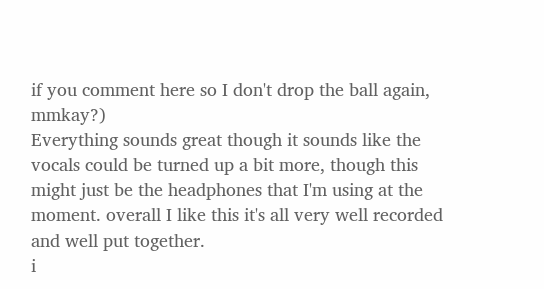if you comment here so I don't drop the ball again, mmkay?)
Everything sounds great though it sounds like the vocals could be turned up a bit more, though this might just be the headphones that I'm using at the moment. overall I like this it's all very well recorded and well put together.
i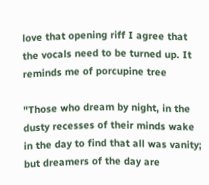love that opening riff I agree that the vocals need to be turned up. It reminds me of porcupine tree

"Those who dream by night, in the dusty recesses of their minds wake in the day to find that all was vanity; but dreamers of the day are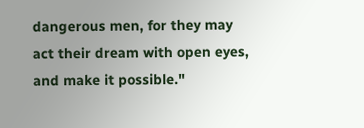dangerous men, for they may act their dream with open eyes, and make it possible."